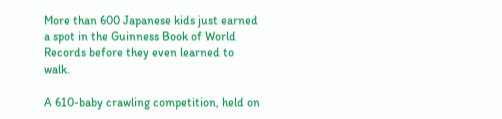More than 600 Japanese kids just earned a spot in the Guinness Book of World Records before they even learned to walk.

A 610-baby crawling competition, held on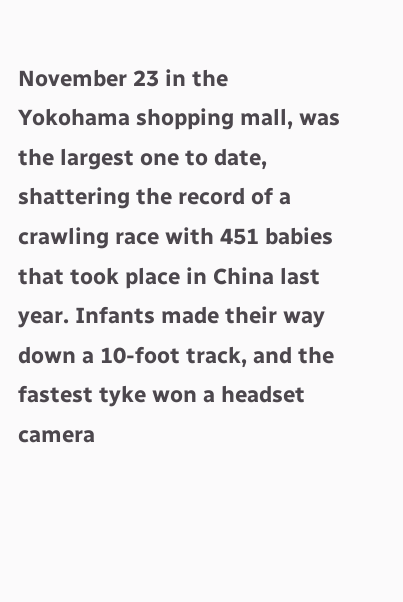November 23 in the Yokohama shopping mall, was the largest one to date, shattering the record of a crawling race with 451 babies that took place in China last year. Infants made their way down a 10-foot track, and the fastest tyke won a headset camera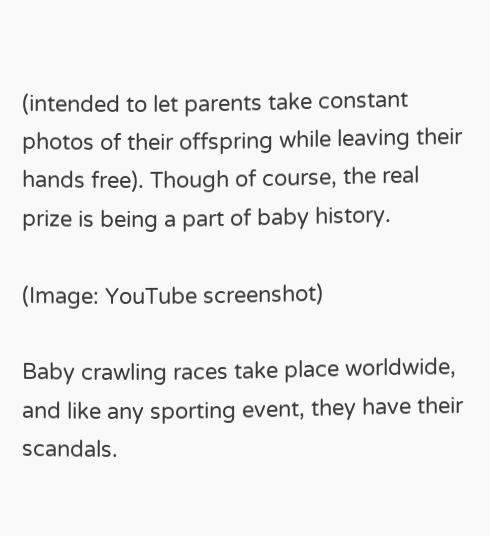(intended to let parents take constant photos of their offspring while leaving their hands free). Though of course, the real prize is being a part of baby history.

(Image: YouTube screenshot)

Baby crawling races take place worldwide, and like any sporting event, they have their scandals.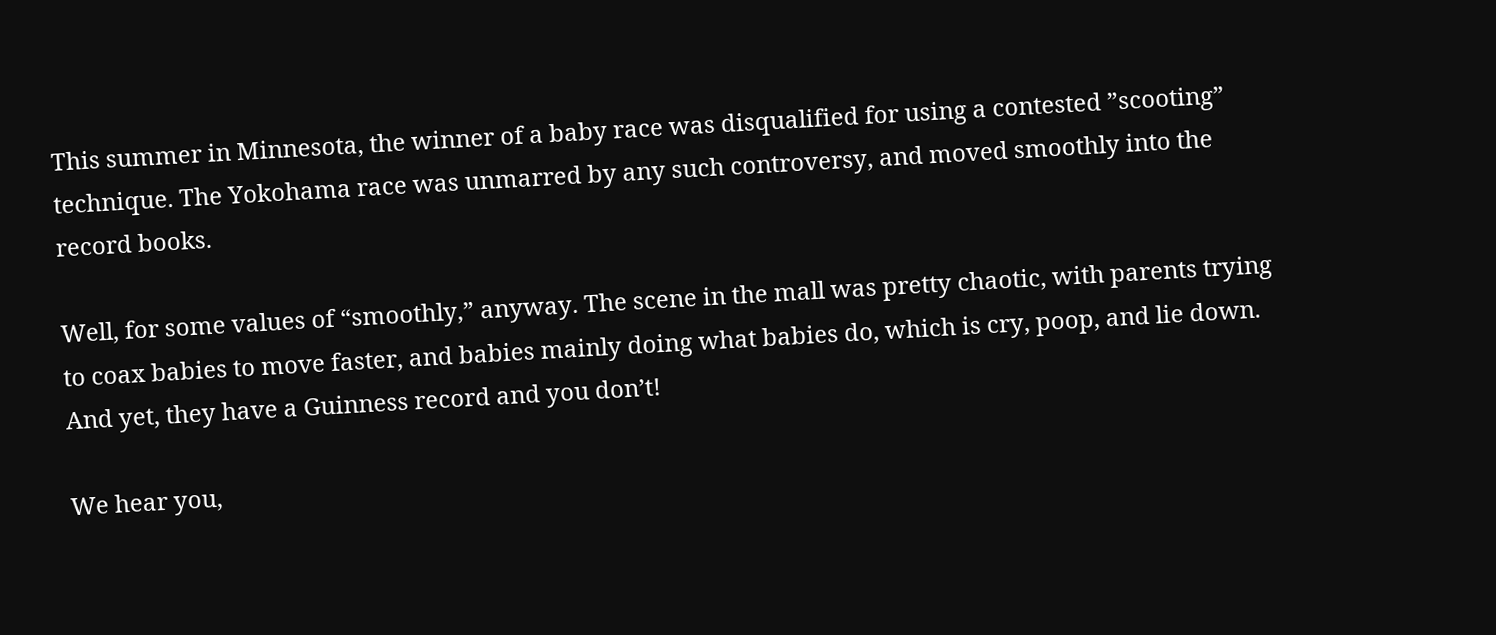This summer in Minnesota, the winner of a baby race was disqualified for using a contested ”scooting” technique. The Yokohama race was unmarred by any such controversy, and moved smoothly into the record books.

Well, for some values of “smoothly,” anyway. The scene in the mall was pretty chaotic, with parents trying to coax babies to move faster, and babies mainly doing what babies do, which is cry, poop, and lie down. And yet, they have a Guinness record and you don’t!

We hear you,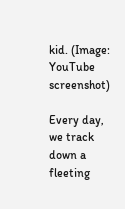kid. (Image: YouTube screenshot)

Every day, we track down a fleeting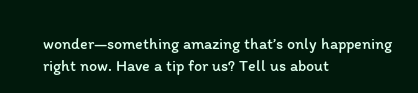wonder—something amazing that’s only happening right now. Have a tip for us? Tell us about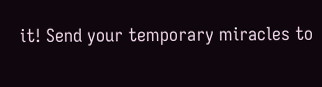it! Send your temporary miracles to